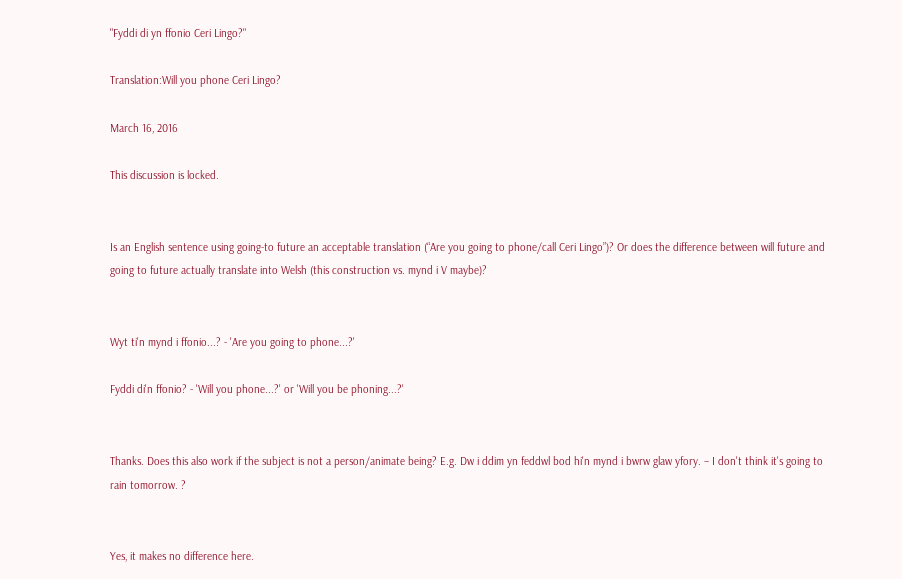"Fyddi di yn ffonio Ceri Lingo?"

Translation:Will you phone Ceri Lingo?

March 16, 2016

This discussion is locked.


Is an English sentence using going-to future an acceptable translation (“Are you going to phone/call Ceri Lingo”)? Or does the difference between will future and going to future actually translate into Welsh (this construction vs. mynd i V maybe)?


Wyt ti'n mynd i ffonio...? - 'Are you going to phone...?'

Fyddi di'n ffonio? - 'Will you phone...?' or 'Will you be phoning...?'


Thanks. Does this also work if the subject is not a person/animate being? E.g. Dw i ddim yn feddwl bod hi'n mynd i bwrw glaw yfory. – I don't think it's going to rain tomorrow. ?


Yes, it makes no difference here.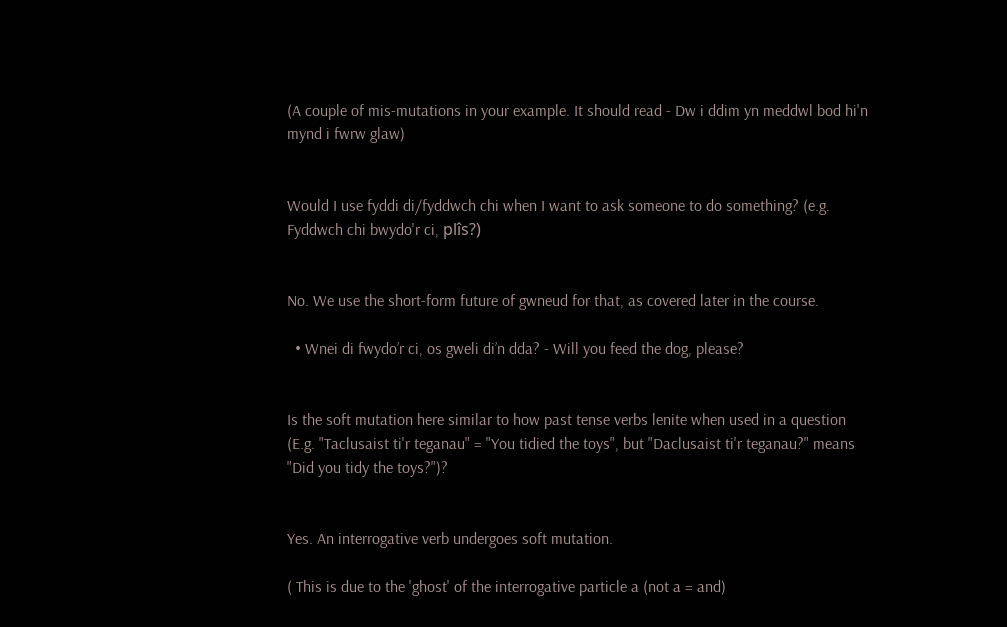(A couple of mis-mutations in your example. It should read - Dw i ddim yn meddwl bod hi'n mynd i fwrw glaw)


Would I use fyddi di/fyddwch chi when I want to ask someone to do something? (e.g. Fyddwch chi bwydo'r ci, plîs?)


No. We use the short-form future of gwneud for that, as covered later in the course.

  • Wnei di fwydo’r ci, os gweli di’n dda? - Will you feed the dog, please?


Is the soft mutation here similar to how past tense verbs lenite when used in a question (E.g. "Taclusaist ti'r teganau" = "You tidied the toys", but "Daclusaist ti'r teganau?" means "Did you tidy the toys?")?


Yes. An interrogative verb undergoes soft mutation.

( This is due to the 'ghost' of the interrogative particle a (not a = and)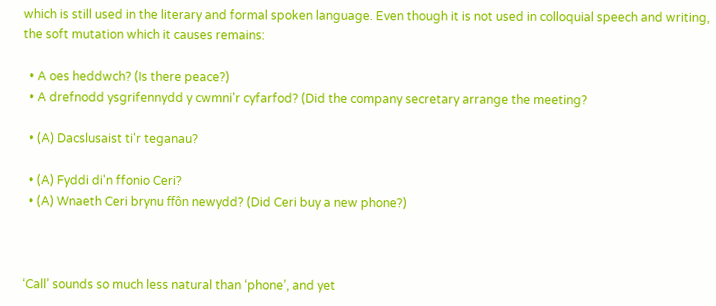which is still used in the literary and formal spoken language. Even though it is not used in colloquial speech and writing, the soft mutation which it causes remains:

  • A oes heddwch? (Is there peace?)
  • A drefnodd ysgrifennydd y cwmni'r cyfarfod? (Did the company secretary arrange the meeting?

  • (A) Dacslusaist ti'r teganau?

  • (A) Fyddi di'n ffonio Ceri?
  • (A) Wnaeth Ceri brynu ffôn newydd? (Did Ceri buy a new phone?)



‘Call’ sounds so much less natural than ‘phone’, and yet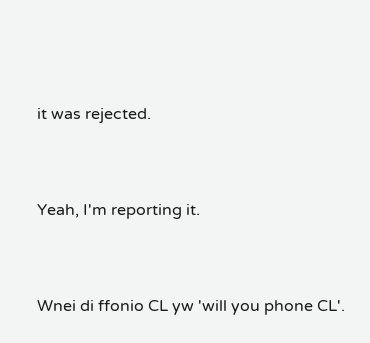it was rejected.


Yeah, I'm reporting it.


Wnei di ffonio CL yw 'will you phone CL'.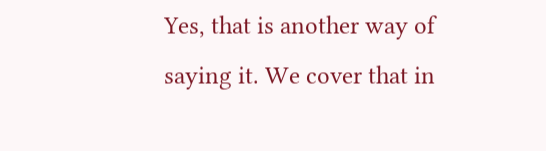Yes, that is another way of saying it. We cover that in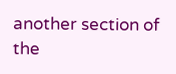another section of the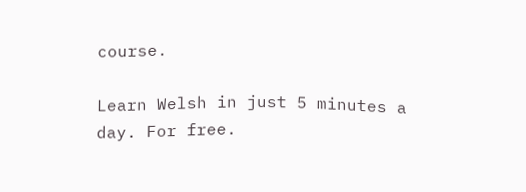course.

Learn Welsh in just 5 minutes a day. For free.